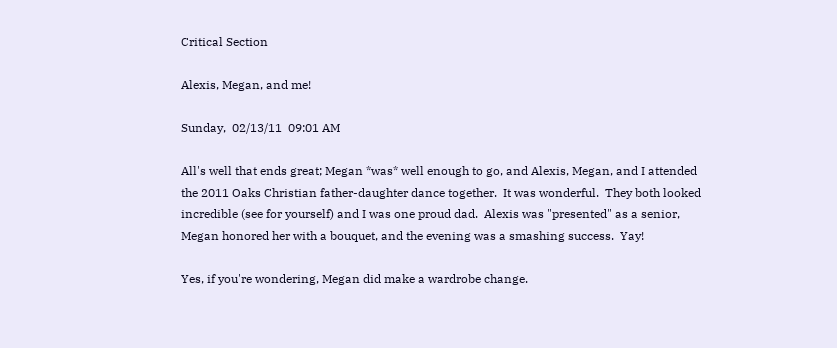Critical Section

Alexis, Megan, and me!

Sunday,  02/13/11  09:01 AM

All's well that ends great; Megan *was* well enough to go, and Alexis, Megan, and I attended the 2011 Oaks Christian father-daughter dance together.  It was wonderful.  They both looked incredible (see for yourself) and I was one proud dad.  Alexis was "presented" as a senior, Megan honored her with a bouquet, and the evening was a smashing success.  Yay!

Yes, if you're wondering, Megan did make a wardrobe change.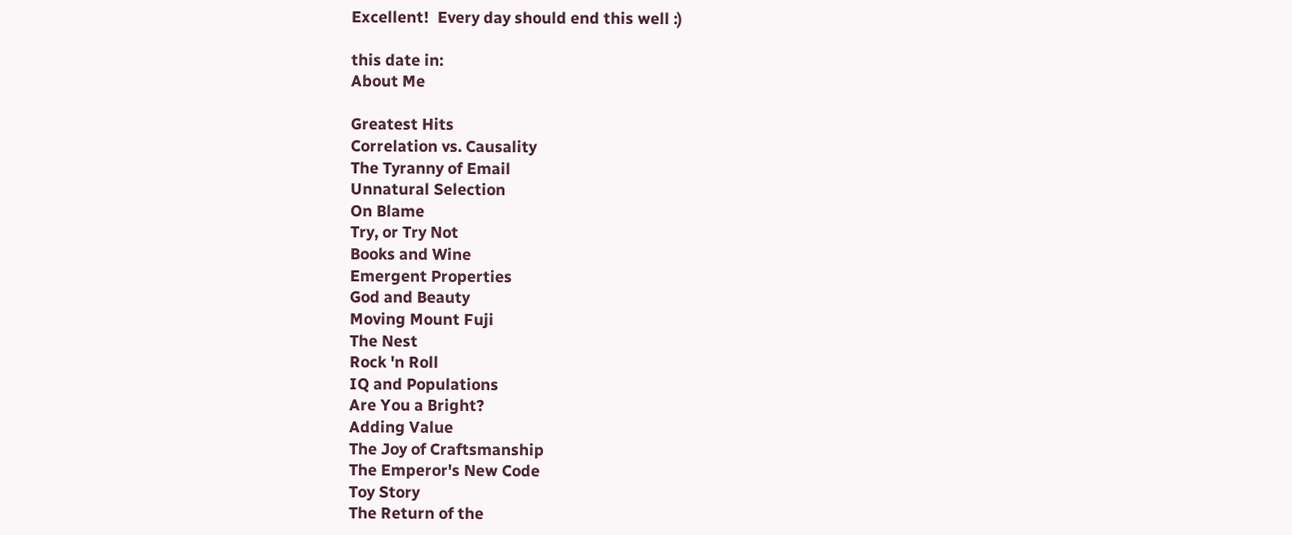Excellent!  Every day should end this well :)

this date in:
About Me

Greatest Hits
Correlation vs. Causality
The Tyranny of Email
Unnatural Selection
On Blame
Try, or Try Not
Books and Wine
Emergent Properties
God and Beauty
Moving Mount Fuji
The Nest
Rock 'n Roll
IQ and Populations
Are You a Bright?
Adding Value
The Joy of Craftsmanship
The Emperor's New Code
Toy Story
The Return of the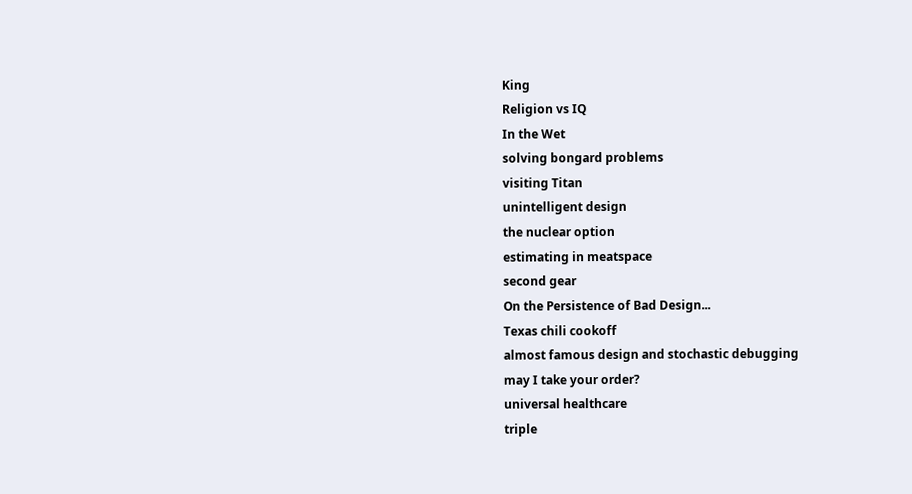King
Religion vs IQ
In the Wet
solving bongard problems
visiting Titan
unintelligent design
the nuclear option
estimating in meatspace
second gear
On the Persistence of Bad Design...
Texas chili cookoff
almost famous design and stochastic debugging
may I take your order?
universal healthcare
triple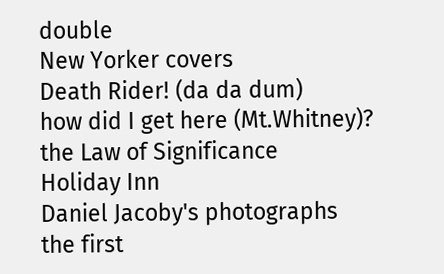double
New Yorker covers
Death Rider! (da da dum)
how did I get here (Mt.Whitney)?
the Law of Significance
Holiday Inn
Daniel Jacoby's photographs
the first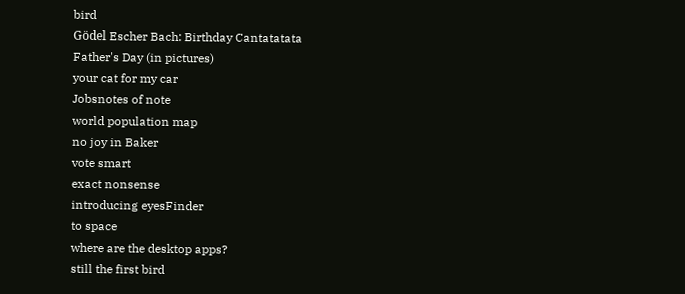bird
Gödel Escher Bach: Birthday Cantatatata
Father's Day (in pictures)
your cat for my car
Jobsnotes of note
world population map
no joy in Baker
vote smart
exact nonsense
introducing eyesFinder
to space
where are the desktop apps?
still the first bird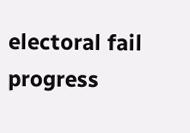electoral fail
progress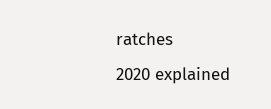ratches
2020 explained